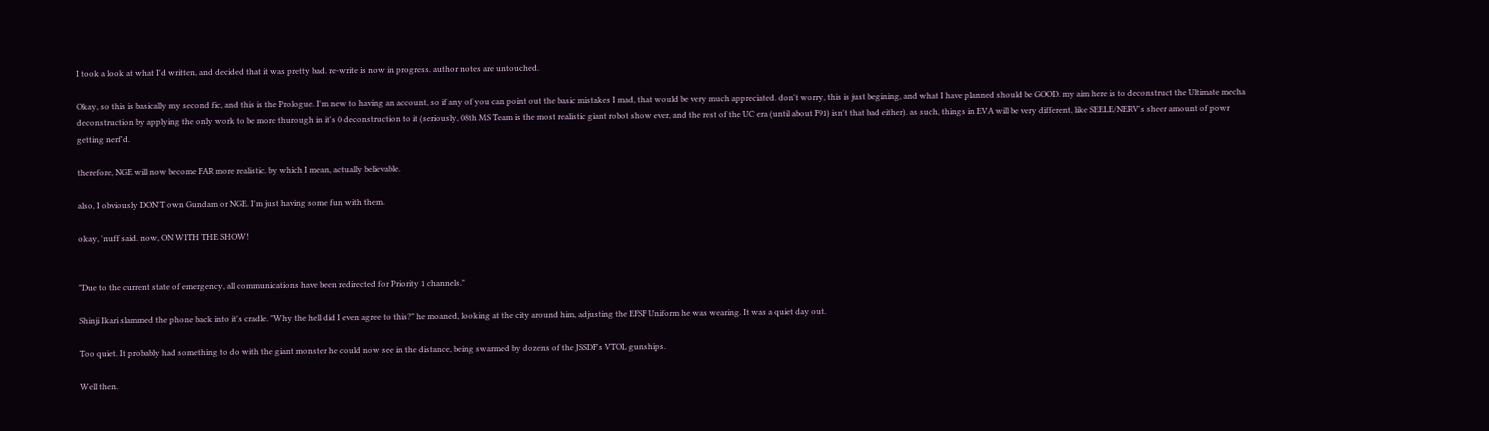I took a look at what I'd written, and decided that it was pretty bad. re-write is now in progress. author notes are untouched.

Okay, so this is basically my second fic, and this is the Prologue. I'm new to having an account, so if any of you can point out the basic mistakes I mad, that would be very much appreciated. don't worry, this is just begining, and what I have planned should be GOOD. my aim here is to deconstruct the Ultimate mecha deconstruction by applying the only work to be more thurough in it's 0 deconstruction to it (seriously, 08th MS Team is the most realistic giant robot show ever, and the rest of the UC era (until about F91) isn't that bad either). as such, things in EVA will be very different, like SEELE/NERV's sheer amount of powr getting nerf'd.

therefore, NGE will now become FAR more realistic. by which I mean, actually believable.

also, I obviously DON'T own Gundam or NGE. I'm just having some fun with them.

okay, 'nuff said. now, ON WITH THE SHOW!


"Due to the current state of emergency, all communications have been redirected for Priority 1 channels."

Shinji Ikari slammed the phone back into it's cradle. "Why the hell did I even agree to this?" he moaned, looking at the city around him, adjusting the EFSF Uniform he was wearing. It was a quiet day out.

Too quiet. It probably had something to do with the giant monster he could now see in the distance, being swarmed by dozens of the JSSDF's VTOL gunships.

Well then.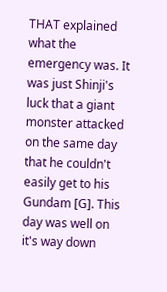THAT explained what the emergency was. It was just Shinji's luck that a giant monster attacked on the same day that he couldn't easily get to his Gundam [G]. This day was well on it's way down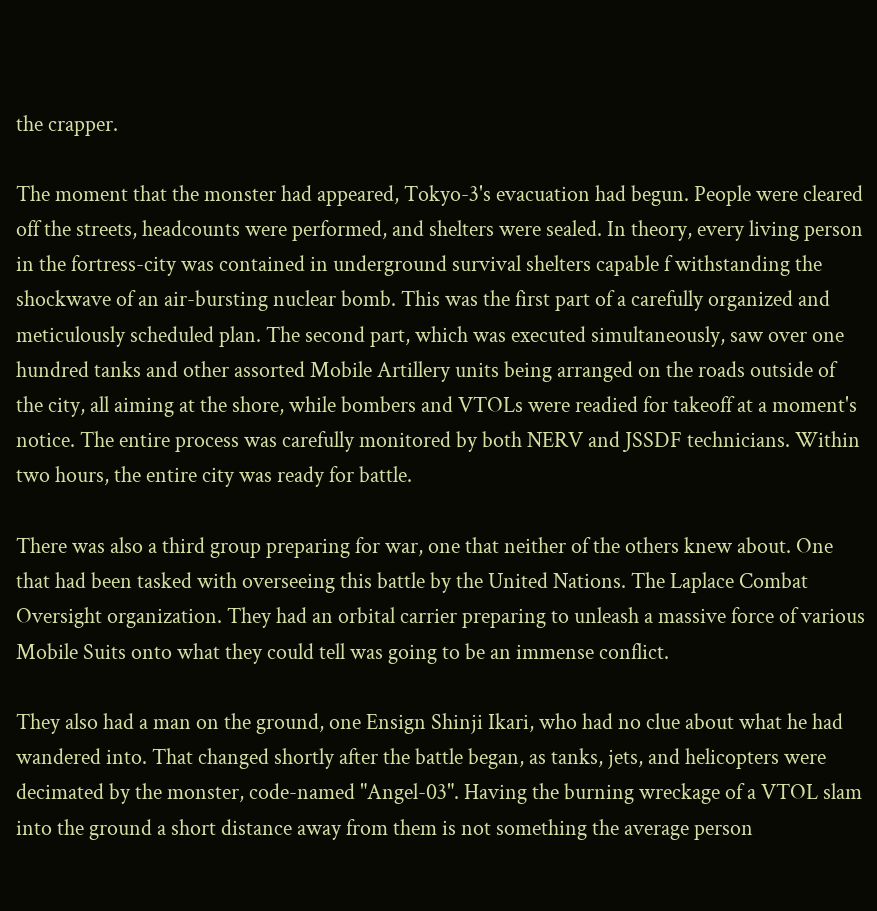the crapper.

The moment that the monster had appeared, Tokyo-3's evacuation had begun. People were cleared off the streets, headcounts were performed, and shelters were sealed. In theory, every living person in the fortress-city was contained in underground survival shelters capable f withstanding the shockwave of an air-bursting nuclear bomb. This was the first part of a carefully organized and meticulously scheduled plan. The second part, which was executed simultaneously, saw over one hundred tanks and other assorted Mobile Artillery units being arranged on the roads outside of the city, all aiming at the shore, while bombers and VTOLs were readied for takeoff at a moment's notice. The entire process was carefully monitored by both NERV and JSSDF technicians. Within two hours, the entire city was ready for battle.

There was also a third group preparing for war, one that neither of the others knew about. One that had been tasked with overseeing this battle by the United Nations. The Laplace Combat Oversight organization. They had an orbital carrier preparing to unleash a massive force of various Mobile Suits onto what they could tell was going to be an immense conflict.

They also had a man on the ground, one Ensign Shinji Ikari, who had no clue about what he had wandered into. That changed shortly after the battle began, as tanks, jets, and helicopters were decimated by the monster, code-named "Angel-03". Having the burning wreckage of a VTOL slam into the ground a short distance away from them is not something the average person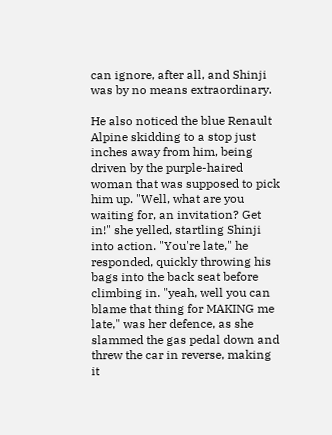can ignore, after all, and Shinji was by no means extraordinary.

He also noticed the blue Renault Alpine skidding to a stop just inches away from him, being driven by the purple-haired woman that was supposed to pick him up. "Well, what are you waiting for, an invitation? Get in!" she yelled, startling Shinji into action. "You're late," he responded, quickly throwing his bags into the back seat before climbing in. "yeah, well you can blame that thing for MAKING me late," was her defence, as she slammed the gas pedal down and threw the car in reverse, making it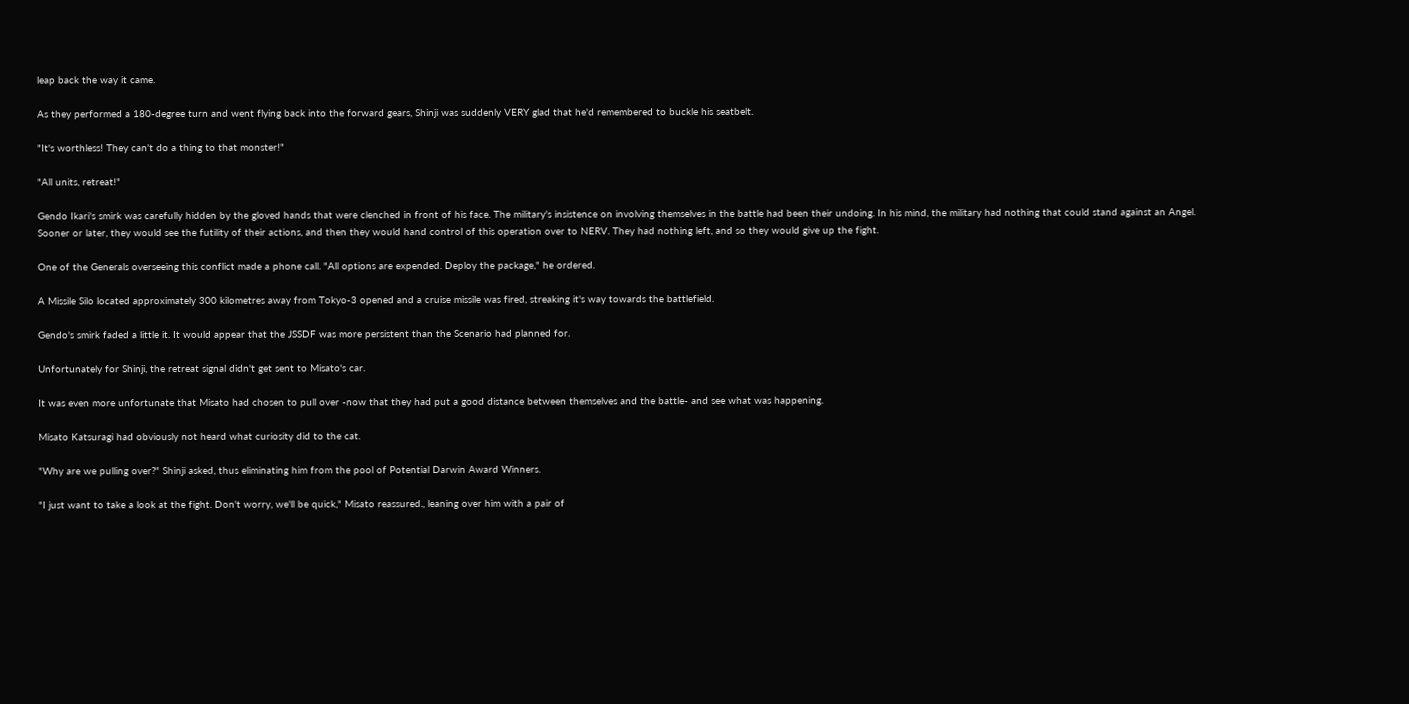leap back the way it came.

As they performed a 180-degree turn and went flying back into the forward gears, Shinji was suddenly VERY glad that he'd remembered to buckle his seatbelt.

"It's worthless! They can't do a thing to that monster!"

"All units, retreat!"

Gendo Ikari's smirk was carefully hidden by the gloved hands that were clenched in front of his face. The military's insistence on involving themselves in the battle had been their undoing. In his mind, the military had nothing that could stand against an Angel. Sooner or later, they would see the futility of their actions, and then they would hand control of this operation over to NERV. They had nothing left, and so they would give up the fight.

One of the Generals overseeing this conflict made a phone call. "All options are expended. Deploy the package," he ordered.

A Missile Silo located approximately 300 kilometres away from Tokyo-3 opened and a cruise missile was fired, streaking it's way towards the battlefield.

Gendo's smirk faded a little it. It would appear that the JSSDF was more persistent than the Scenario had planned for.

Unfortunately for Shinji, the retreat signal didn't get sent to Misato's car.

It was even more unfortunate that Misato had chosen to pull over -now that they had put a good distance between themselves and the battle- and see what was happening.

Misato Katsuragi had obviously not heard what curiosity did to the cat.

"Why are we pulling over?" Shinji asked, thus eliminating him from the pool of Potential Darwin Award Winners.

"I just want to take a look at the fight. Don't worry, we'll be quick," Misato reassured., leaning over him with a pair of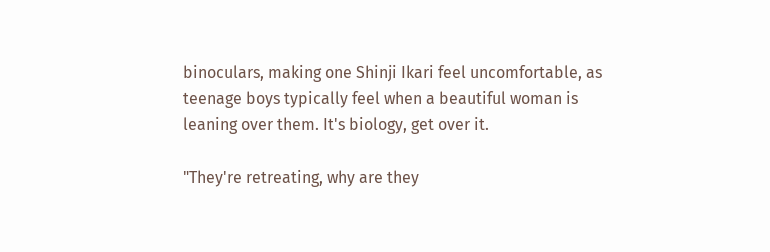binoculars, making one Shinji Ikari feel uncomfortable, as teenage boys typically feel when a beautiful woman is leaning over them. It's biology, get over it.

"They're retreating, why are they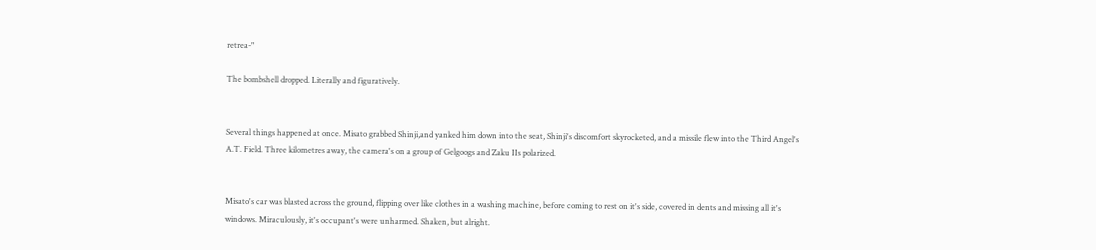retrea-"

The bombshell dropped. Literally and figuratively.


Several things happened at once. Misato grabbed Shinji,and yanked him down into the seat, Shinji's discomfort skyrocketed, and a missile flew into the Third Angel's A.T. Field. Three kilometres away, the camera's on a group of Gelgoogs and Zaku IIs polarized.


Misato's car was blasted across the ground, flipping over like clothes in a washing machine, before coming to rest on it's side, covered in dents and missing all it's windows. Miraculously, it's occupant's were unharmed. Shaken, but alright.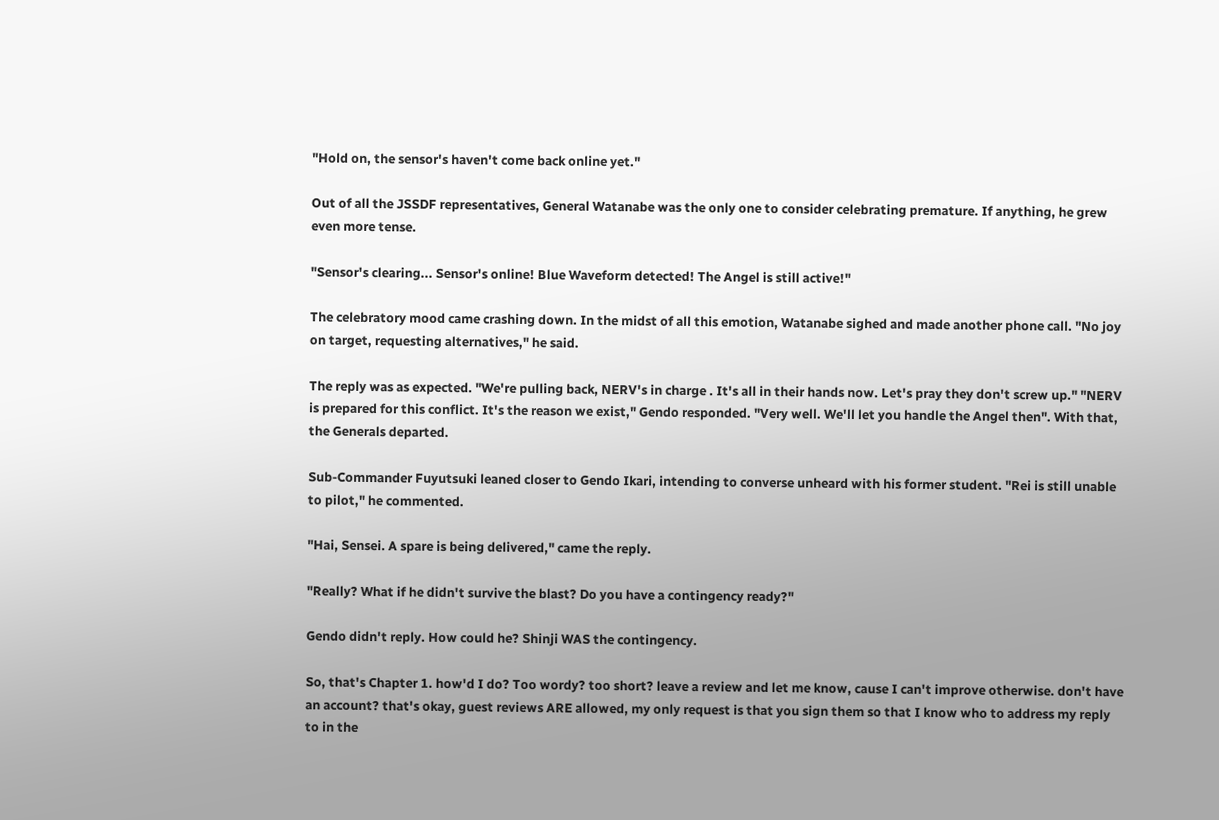"Hold on, the sensor's haven't come back online yet."

Out of all the JSSDF representatives, General Watanabe was the only one to consider celebrating premature. If anything, he grew even more tense.

"Sensor's clearing... Sensor's online! Blue Waveform detected! The Angel is still active!"

The celebratory mood came crashing down. In the midst of all this emotion, Watanabe sighed and made another phone call. "No joy on target, requesting alternatives," he said.

The reply was as expected. "We're pulling back, NERV's in charge . It's all in their hands now. Let's pray they don't screw up." "NERV is prepared for this conflict. It's the reason we exist," Gendo responded. "Very well. We'll let you handle the Angel then". With that, the Generals departed.

Sub-Commander Fuyutsuki leaned closer to Gendo Ikari, intending to converse unheard with his former student. "Rei is still unable to pilot," he commented.

"Hai, Sensei. A spare is being delivered," came the reply.

"Really? What if he didn't survive the blast? Do you have a contingency ready?"

Gendo didn't reply. How could he? Shinji WAS the contingency.

So, that's Chapter 1. how'd I do? Too wordy? too short? leave a review and let me know, cause I can't improve otherwise. don't have an account? that's okay, guest reviews ARE allowed, my only request is that you sign them so that I know who to address my reply to in the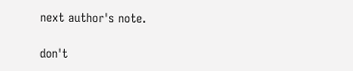next author's note.

don't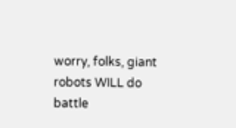worry, folks, giant robots WILL do battle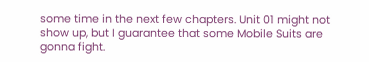some time in the next few chapters. Unit 01 might not show up, but I guarantee that some Mobile Suits are gonna fight.